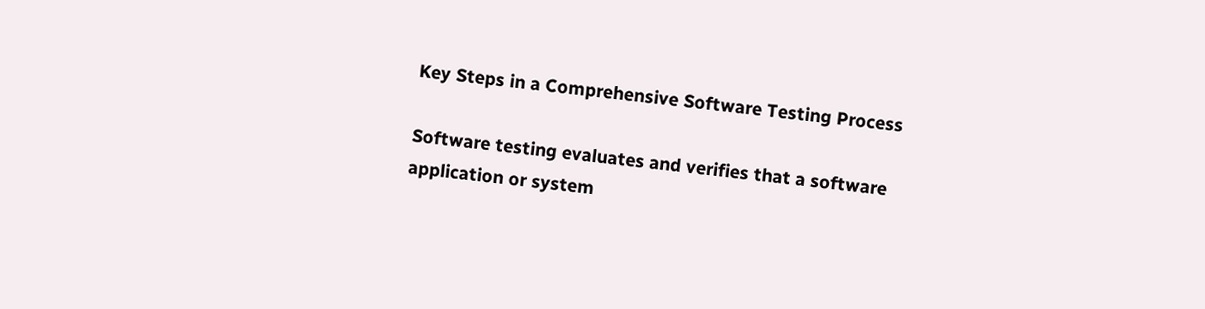Key Steps in a Comprehensive Software Testing Process

Software testing evaluates and verifies that a software application or system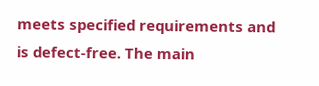meets specified requirements and is defect-free. The main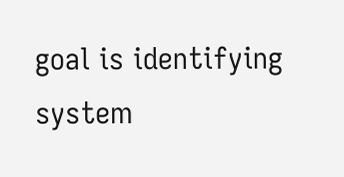goal is identifying system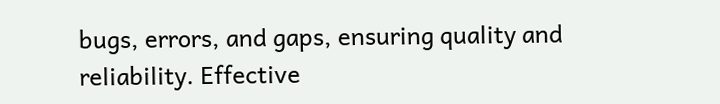bugs, errors, and gaps, ensuring quality and reliability. Effective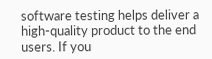software testing helps deliver a high-quality product to the end users. If you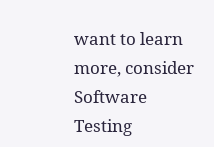want to learn more, consider Software Testing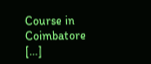Course in Coimbatore […]